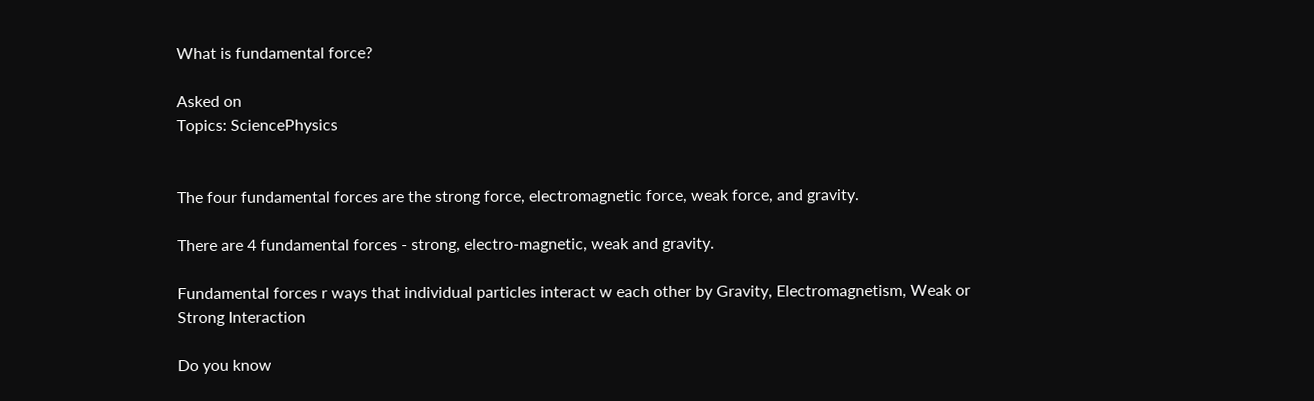What is fundamental force?

Asked on
Topics: SciencePhysics


The four fundamental forces are the strong force, electromagnetic force, weak force, and gravity.

There are 4 fundamental forces - strong, electro-magnetic, weak and gravity.

Fundamental forces r ways that individual particles interact w each other by Gravity, Electromagnetism, Weak or Strong Interaction

Do you know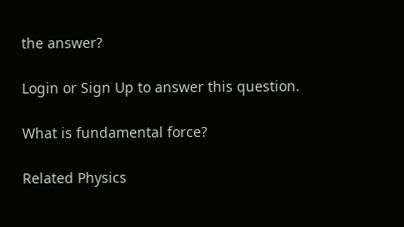the answer?

Login or Sign Up to answer this question.

What is fundamental force?

Related Physics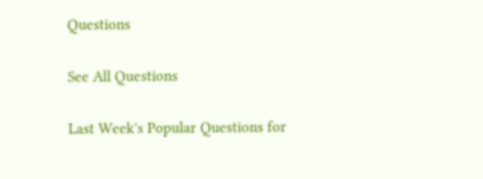Questions

See All Questions

Last Week's Popular Questions for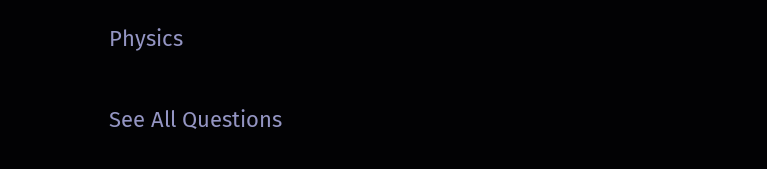Physics

See All Questions